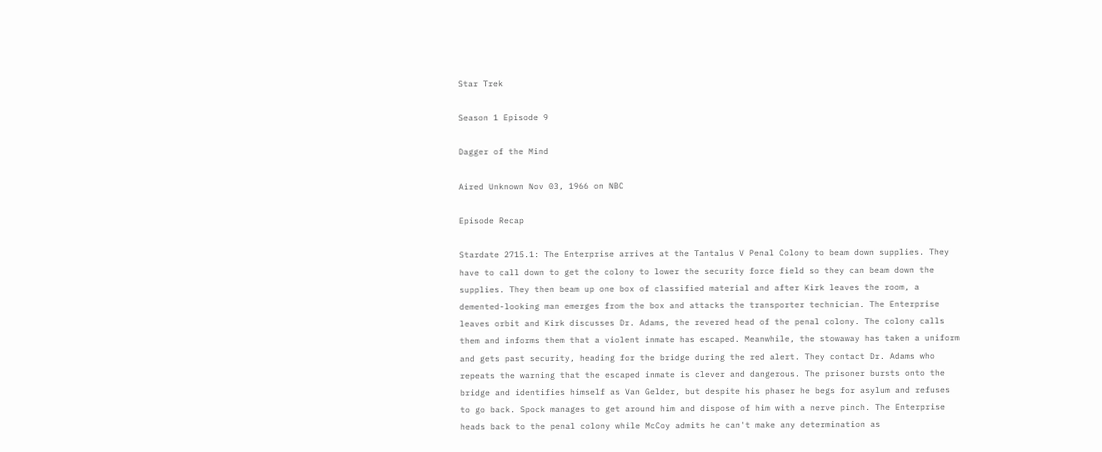Star Trek

Season 1 Episode 9

Dagger of the Mind

Aired Unknown Nov 03, 1966 on NBC

Episode Recap

Stardate 2715.1: The Enterprise arrives at the Tantalus V Penal Colony to beam down supplies. They have to call down to get the colony to lower the security force field so they can beam down the supplies. They then beam up one box of classified material and after Kirk leaves the room, a demented-looking man emerges from the box and attacks the transporter technician. The Enterprise leaves orbit and Kirk discusses Dr. Adams, the revered head of the penal colony. The colony calls them and informs them that a violent inmate has escaped. Meanwhile, the stowaway has taken a uniform and gets past security, heading for the bridge during the red alert. They contact Dr. Adams who repeats the warning that the escaped inmate is clever and dangerous. The prisoner bursts onto the bridge and identifies himself as Van Gelder, but despite his phaser he begs for asylum and refuses to go back. Spock manages to get around him and dispose of him with a nerve pinch. The Enterprise heads back to the penal colony while McCoy admits he can't make any determination as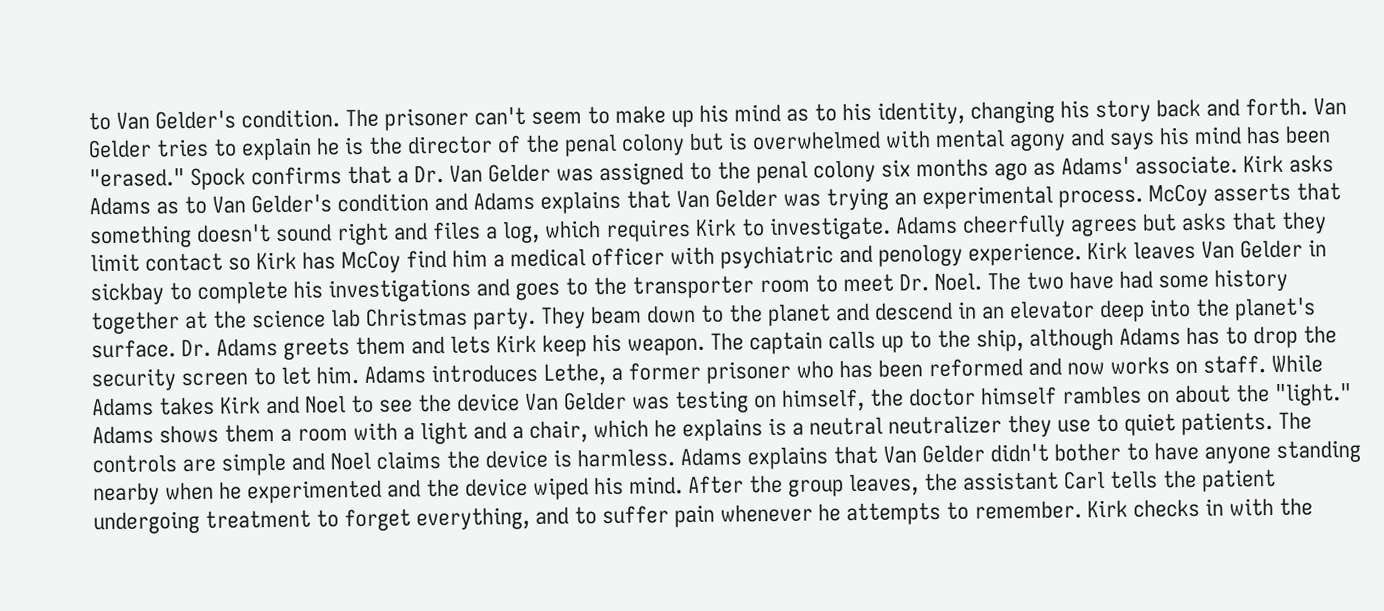to Van Gelder's condition. The prisoner can't seem to make up his mind as to his identity, changing his story back and forth. Van Gelder tries to explain he is the director of the penal colony but is overwhelmed with mental agony and says his mind has been "erased." Spock confirms that a Dr. Van Gelder was assigned to the penal colony six months ago as Adams' associate. Kirk asks Adams as to Van Gelder's condition and Adams explains that Van Gelder was trying an experimental process. McCoy asserts that something doesn't sound right and files a log, which requires Kirk to investigate. Adams cheerfully agrees but asks that they limit contact so Kirk has McCoy find him a medical officer with psychiatric and penology experience. Kirk leaves Van Gelder in sickbay to complete his investigations and goes to the transporter room to meet Dr. Noel. The two have had some history together at the science lab Christmas party. They beam down to the planet and descend in an elevator deep into the planet's surface. Dr. Adams greets them and lets Kirk keep his weapon. The captain calls up to the ship, although Adams has to drop the security screen to let him. Adams introduces Lethe, a former prisoner who has been reformed and now works on staff. While Adams takes Kirk and Noel to see the device Van Gelder was testing on himself, the doctor himself rambles on about the "light." Adams shows them a room with a light and a chair, which he explains is a neutral neutralizer they use to quiet patients. The controls are simple and Noel claims the device is harmless. Adams explains that Van Gelder didn't bother to have anyone standing nearby when he experimented and the device wiped his mind. After the group leaves, the assistant Carl tells the patient undergoing treatment to forget everything, and to suffer pain whenever he attempts to remember. Kirk checks in with the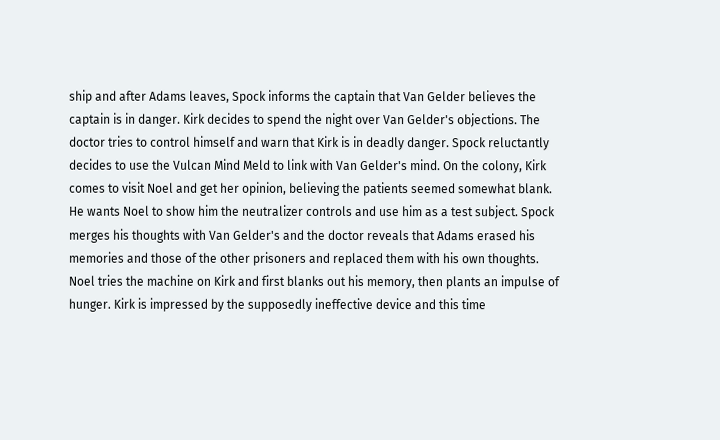ship and after Adams leaves, Spock informs the captain that Van Gelder believes the captain is in danger. Kirk decides to spend the night over Van Gelder's objections. The doctor tries to control himself and warn that Kirk is in deadly danger. Spock reluctantly decides to use the Vulcan Mind Meld to link with Van Gelder's mind. On the colony, Kirk comes to visit Noel and get her opinion, believing the patients seemed somewhat blank. He wants Noel to show him the neutralizer controls and use him as a test subject. Spock merges his thoughts with Van Gelder's and the doctor reveals that Adams erased his memories and those of the other prisoners and replaced them with his own thoughts. Noel tries the machine on Kirk and first blanks out his memory, then plants an impulse of hunger. Kirk is impressed by the supposedly ineffective device and this time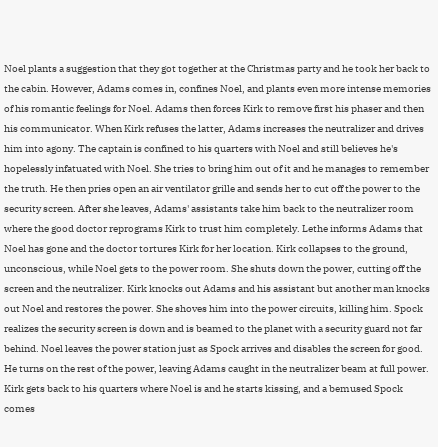Noel plants a suggestion that they got together at the Christmas party and he took her back to the cabin. However, Adams comes in, confines Noel, and plants even more intense memories of his romantic feelings for Noel. Adams then forces Kirk to remove first his phaser and then his communicator. When Kirk refuses the latter, Adams increases the neutralizer and drives him into agony. The captain is confined to his quarters with Noel and still believes he's hopelessly infatuated with Noel. She tries to bring him out of it and he manages to remember the truth. He then pries open an air ventilator grille and sends her to cut off the power to the security screen. After she leaves, Adams' assistants take him back to the neutralizer room where the good doctor reprograms Kirk to trust him completely. Lethe informs Adams that Noel has gone and the doctor tortures Kirk for her location. Kirk collapses to the ground, unconscious, while Noel gets to the power room. She shuts down the power, cutting off the screen and the neutralizer. Kirk knocks out Adams and his assistant but another man knocks out Noel and restores the power. She shoves him into the power circuits, killing him. Spock realizes the security screen is down and is beamed to the planet with a security guard not far behind. Noel leaves the power station just as Spock arrives and disables the screen for good. He turns on the rest of the power, leaving Adams caught in the neutralizer beam at full power. Kirk gets back to his quarters where Noel is and he starts kissing, and a bemused Spock comes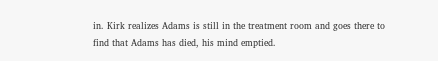in. Kirk realizes Adams is still in the treatment room and goes there to find that Adams has died, his mind emptied.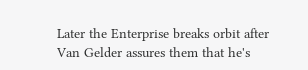Later the Enterprise breaks orbit after Van Gelder assures them that he's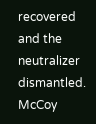recovered and the neutralizer dismantled. McCoy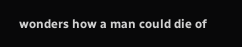wonders how a man could die of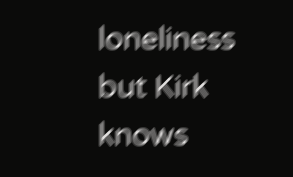loneliness but Kirk knows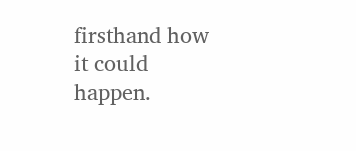firsthand how it could happen.